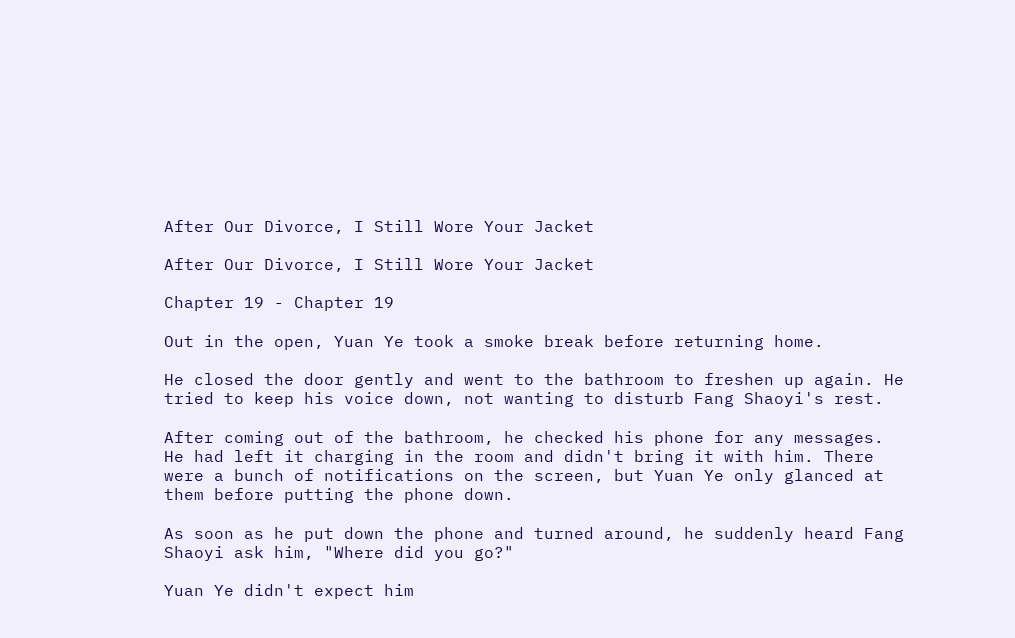After Our Divorce, I Still Wore Your Jacket

After Our Divorce, I Still Wore Your Jacket

Chapter 19 - Chapter 19

Out in the open, Yuan Ye took a smoke break before returning home.

He closed the door gently and went to the bathroom to freshen up again. He tried to keep his voice down, not wanting to disturb Fang Shaoyi's rest.

After coming out of the bathroom, he checked his phone for any messages. He had left it charging in the room and didn't bring it with him. There were a bunch of notifications on the screen, but Yuan Ye only glanced at them before putting the phone down.

As soon as he put down the phone and turned around, he suddenly heard Fang Shaoyi ask him, "Where did you go?"

Yuan Ye didn't expect him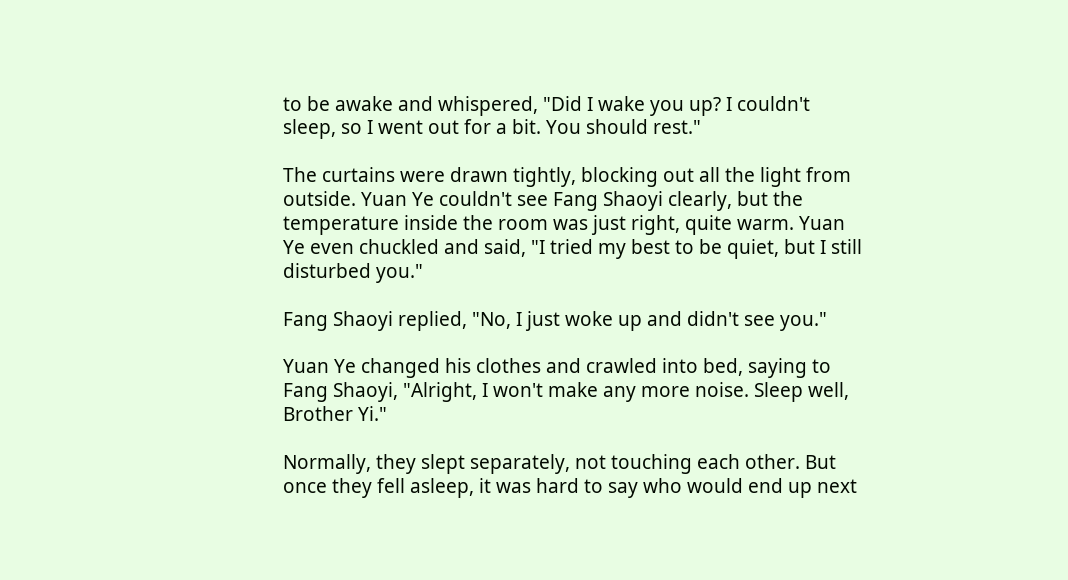to be awake and whispered, "Did I wake you up? I couldn't sleep, so I went out for a bit. You should rest."

The curtains were drawn tightly, blocking out all the light from outside. Yuan Ye couldn't see Fang Shaoyi clearly, but the temperature inside the room was just right, quite warm. Yuan Ye even chuckled and said, "I tried my best to be quiet, but I still disturbed you."

Fang Shaoyi replied, "No, I just woke up and didn't see you."

Yuan Ye changed his clothes and crawled into bed, saying to Fang Shaoyi, "Alright, I won't make any more noise. Sleep well, Brother Yi."

Normally, they slept separately, not touching each other. But once they fell asleep, it was hard to say who would end up next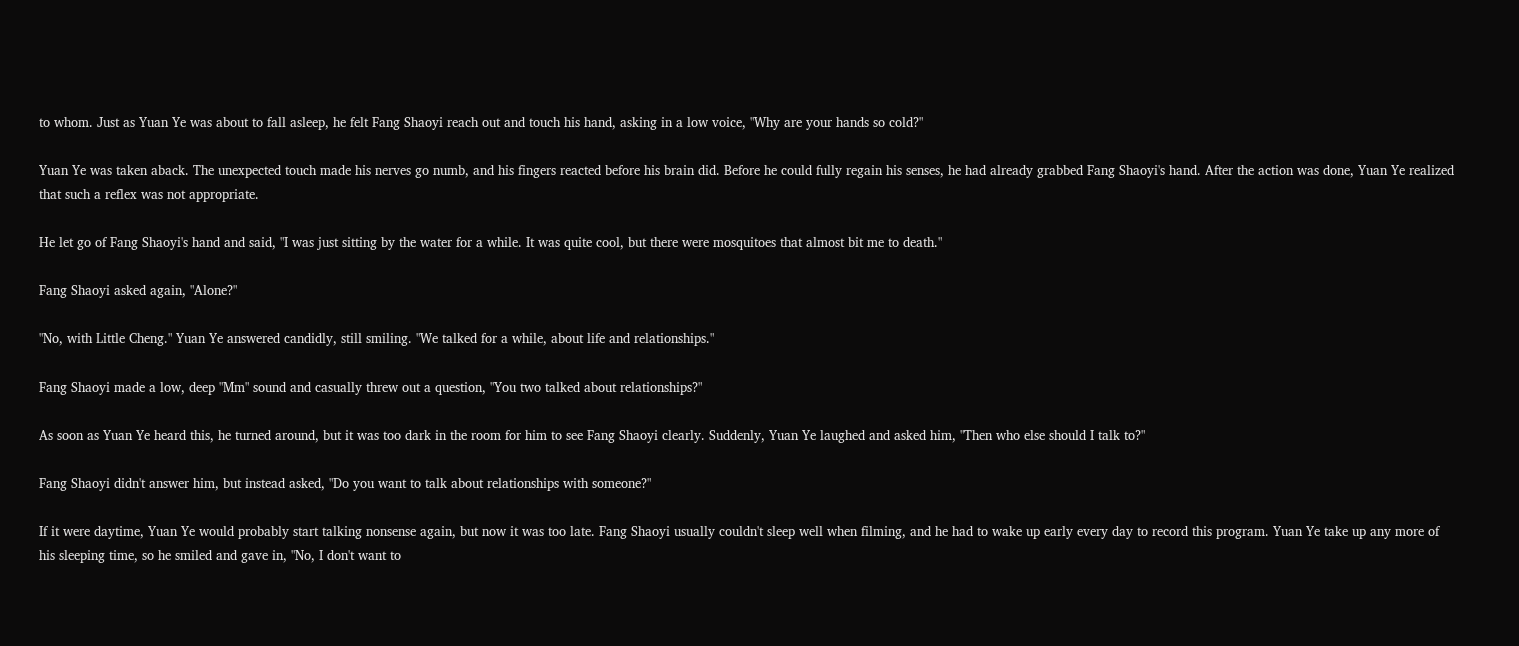to whom. Just as Yuan Ye was about to fall asleep, he felt Fang Shaoyi reach out and touch his hand, asking in a low voice, "Why are your hands so cold?"

Yuan Ye was taken aback. The unexpected touch made his nerves go numb, and his fingers reacted before his brain did. Before he could fully regain his senses, he had already grabbed Fang Shaoyi's hand. After the action was done, Yuan Ye realized that such a reflex was not appropriate.

He let go of Fang Shaoyi's hand and said, "I was just sitting by the water for a while. It was quite cool, but there were mosquitoes that almost bit me to death."

Fang Shaoyi asked again, "Alone?"

"No, with Little Cheng." Yuan Ye answered candidly, still smiling. "We talked for a while, about life and relationships."

Fang Shaoyi made a low, deep "Mm" sound and casually threw out a question, "You two talked about relationships?"

As soon as Yuan Ye heard this, he turned around, but it was too dark in the room for him to see Fang Shaoyi clearly. Suddenly, Yuan Ye laughed and asked him, "Then who else should I talk to?"

Fang Shaoyi didn't answer him, but instead asked, "Do you want to talk about relationships with someone?"

If it were daytime, Yuan Ye would probably start talking nonsense again, but now it was too late. Fang Shaoyi usually couldn't sleep well when filming, and he had to wake up early every day to record this program. Yuan Ye take up any more of his sleeping time, so he smiled and gave in, "No, I don't want to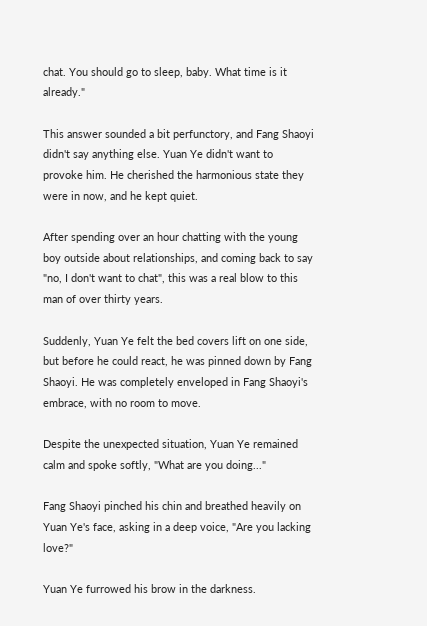chat. You should go to sleep, baby. What time is it already."

This answer sounded a bit perfunctory, and Fang Shaoyi didn't say anything else. Yuan Ye didn't want to provoke him. He cherished the harmonious state they were in now, and he kept quiet.

After spending over an hour chatting with the young boy outside about relationships, and coming back to say "no, I don't want to chat", this was a real blow to this man of over thirty years.

Suddenly, Yuan Ye felt the bed covers lift on one side, but before he could react, he was pinned down by Fang Shaoyi. He was completely enveloped in Fang Shaoyi's embrace, with no room to move.

Despite the unexpected situation, Yuan Ye remained calm and spoke softly, "What are you doing..."

Fang Shaoyi pinched his chin and breathed heavily on Yuan Ye's face, asking in a deep voice, "Are you lacking love?"

Yuan Ye furrowed his brow in the darkness.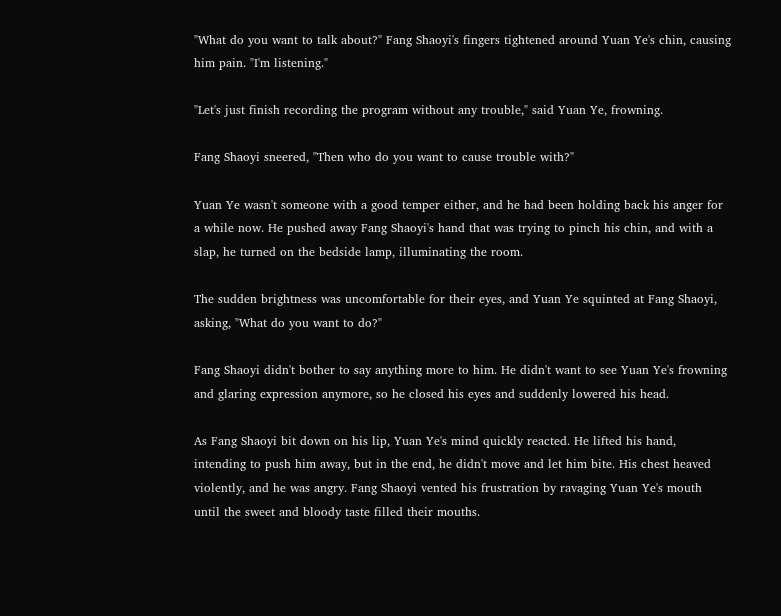"What do you want to talk about?" Fang Shaoyi's fingers tightened around Yuan Ye's chin, causing him pain. "I'm listening."

"Let's just finish recording the program without any trouble," said Yuan Ye, frowning.

Fang Shaoyi sneered, "Then who do you want to cause trouble with?"

Yuan Ye wasn't someone with a good temper either, and he had been holding back his anger for a while now. He pushed away Fang Shaoyi's hand that was trying to pinch his chin, and with a slap, he turned on the bedside lamp, illuminating the room.

The sudden brightness was uncomfortable for their eyes, and Yuan Ye squinted at Fang Shaoyi, asking, "What do you want to do?"

Fang Shaoyi didn't bother to say anything more to him. He didn't want to see Yuan Ye's frowning and glaring expression anymore, so he closed his eyes and suddenly lowered his head.

As Fang Shaoyi bit down on his lip, Yuan Ye's mind quickly reacted. He lifted his hand, intending to push him away, but in the end, he didn't move and let him bite. His chest heaved violently, and he was angry. Fang Shaoyi vented his frustration by ravaging Yuan Ye's mouth until the sweet and bloody taste filled their mouths.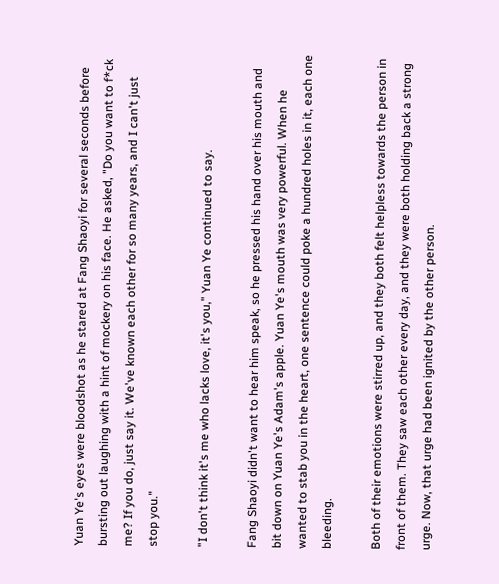Yuan Ye's eyes were bloodshot as he stared at Fang Shaoyi for several seconds before bursting out laughing with a hint of mockery on his face. He asked, "Do you want to f*ck me? If you do, just say it. We've known each other for so many years, and I can't just stop you."

"I don't think it's me who lacks love, it's you," Yuan Ye continued to say.

Fang Shaoyi didn't want to hear him speak, so he pressed his hand over his mouth and bit down on Yuan Ye's Adam's apple. Yuan Ye's mouth was very powerful. When he wanted to stab you in the heart, one sentence could poke a hundred holes in it, each one bleeding.

Both of their emotions were stirred up, and they both felt helpless towards the person in front of them. They saw each other every day, and they were both holding back a strong urge. Now, that urge had been ignited by the other person.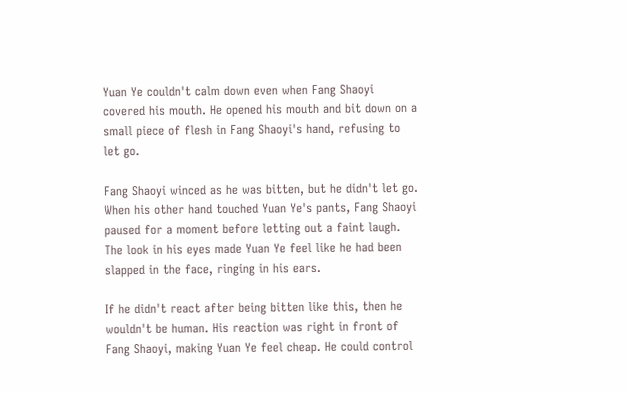Yuan Ye couldn't calm down even when Fang Shaoyi covered his mouth. He opened his mouth and bit down on a small piece of flesh in Fang Shaoyi's hand, refusing to let go.

Fang Shaoyi winced as he was bitten, but he didn't let go. When his other hand touched Yuan Ye's pants, Fang Shaoyi paused for a moment before letting out a faint laugh. The look in his eyes made Yuan Ye feel like he had been slapped in the face, ringing in his ears.

If he didn't react after being bitten like this, then he wouldn't be human. His reaction was right in front of Fang Shaoyi, making Yuan Ye feel cheap. He could control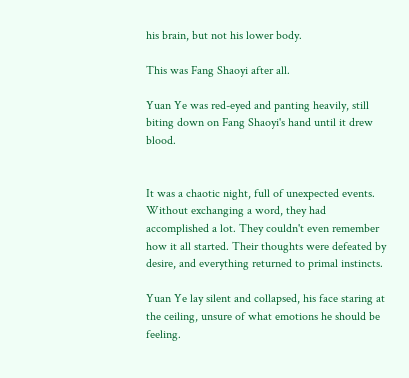his brain, but not his lower body.

This was Fang Shaoyi after all.

Yuan Ye was red-eyed and panting heavily, still biting down on Fang Shaoyi's hand until it drew blood.


It was a chaotic night, full of unexpected events. Without exchanging a word, they had accomplished a lot. They couldn't even remember how it all started. Their thoughts were defeated by desire, and everything returned to primal instincts.

Yuan Ye lay silent and collapsed, his face staring at the ceiling, unsure of what emotions he should be feeling.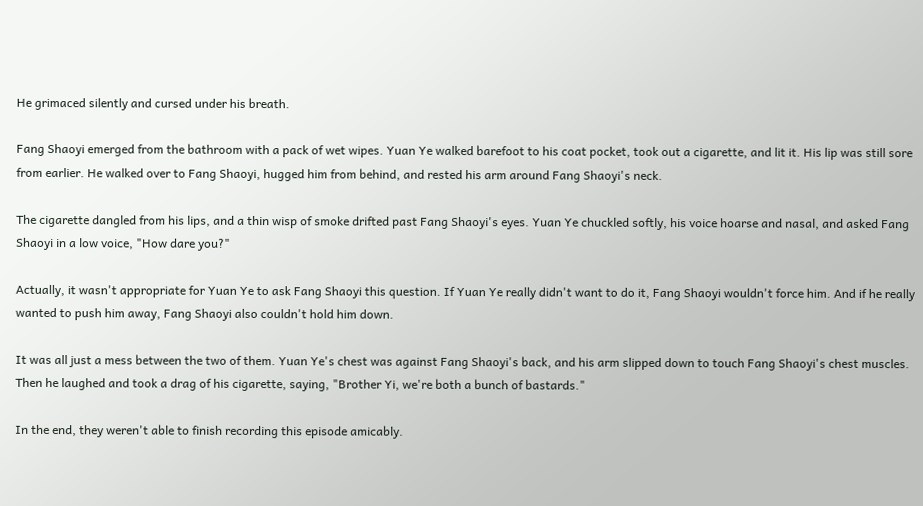He grimaced silently and cursed under his breath.

Fang Shaoyi emerged from the bathroom with a pack of wet wipes. Yuan Ye walked barefoot to his coat pocket, took out a cigarette, and lit it. His lip was still sore from earlier. He walked over to Fang Shaoyi, hugged him from behind, and rested his arm around Fang Shaoyi's neck.

The cigarette dangled from his lips, and a thin wisp of smoke drifted past Fang Shaoyi's eyes. Yuan Ye chuckled softly, his voice hoarse and nasal, and asked Fang Shaoyi in a low voice, "How dare you?"

Actually, it wasn't appropriate for Yuan Ye to ask Fang Shaoyi this question. If Yuan Ye really didn't want to do it, Fang Shaoyi wouldn't force him. And if he really wanted to push him away, Fang Shaoyi also couldn't hold him down.

It was all just a mess between the two of them. Yuan Ye's chest was against Fang Shaoyi's back, and his arm slipped down to touch Fang Shaoyi's chest muscles. Then he laughed and took a drag of his cigarette, saying, "Brother Yi, we're both a bunch of bastards."

In the end, they weren't able to finish recording this episode amicably.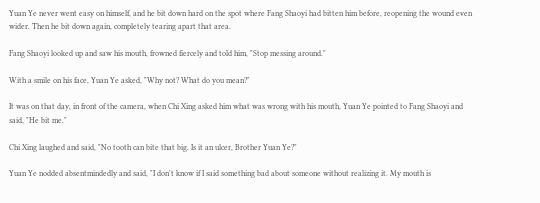Yuan Ye never went easy on himself, and he bit down hard on the spot where Fang Shaoyi had bitten him before, reopening the wound even wider. Then he bit down again, completely tearing apart that area.

Fang Shaoyi looked up and saw his mouth, frowned fiercely and told him, "Stop messing around."

With a smile on his face, Yuan Ye asked, "Why not? What do you mean?"

It was on that day, in front of the camera, when Chi Xing asked him what was wrong with his mouth, Yuan Ye pointed to Fang Shaoyi and said, "He bit me."

Chi Xing laughed and said, "No tooth can bite that big. Is it an ulcer, Brother Yuan Ye?"

Yuan Ye nodded absentmindedly and said, "I don't know if I said something bad about someone without realizing it. My mouth is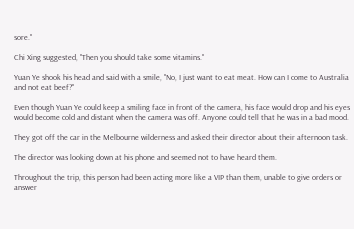sore."

Chi Xing suggested, "Then you should take some vitamins."

Yuan Ye shook his head and said with a smile, "No, I just want to eat meat. How can I come to Australia and not eat beef?"

Even though Yuan Ye could keep a smiling face in front of the camera, his face would drop and his eyes would become cold and distant when the camera was off. Anyone could tell that he was in a bad mood.

They got off the car in the Melbourne wilderness and asked their director about their afternoon task.

The director was looking down at his phone and seemed not to have heard them.

Throughout the trip, this person had been acting more like a VIP than them, unable to give orders or answer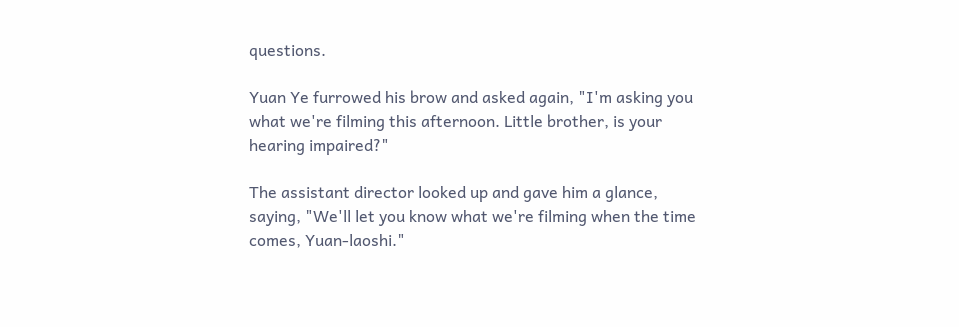questions.

Yuan Ye furrowed his brow and asked again, "I'm asking you what we're filming this afternoon. Little brother, is your hearing impaired?"

The assistant director looked up and gave him a glance, saying, "We'll let you know what we're filming when the time comes, Yuan-laoshi."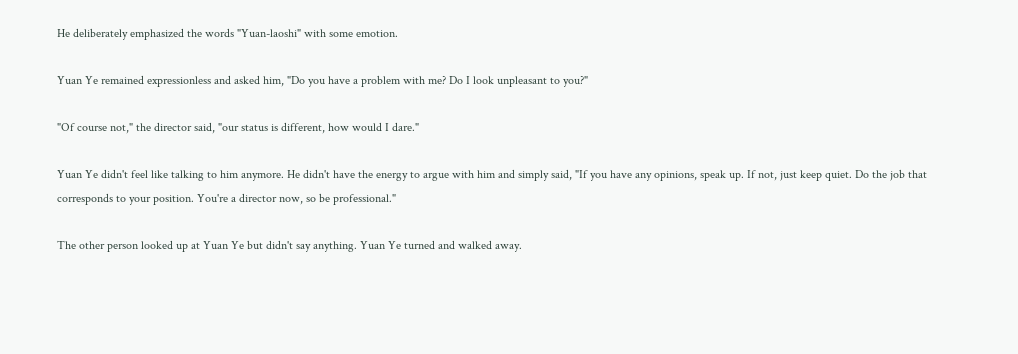He deliberately emphasized the words "Yuan-laoshi" with some emotion.

Yuan Ye remained expressionless and asked him, "Do you have a problem with me? Do I look unpleasant to you?"

"Of course not," the director said, "our status is different, how would I dare."

Yuan Ye didn't feel like talking to him anymore. He didn't have the energy to argue with him and simply said, "If you have any opinions, speak up. If not, just keep quiet. Do the job that corresponds to your position. You're a director now, so be professional."

The other person looked up at Yuan Ye but didn't say anything. Yuan Ye turned and walked away.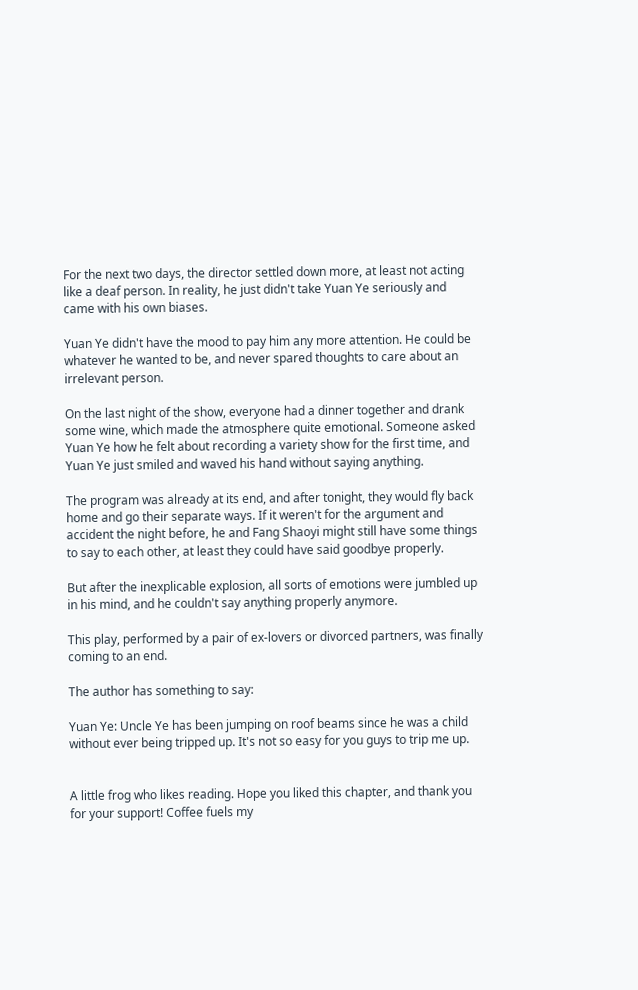For the next two days, the director settled down more, at least not acting like a deaf person. In reality, he just didn't take Yuan Ye seriously and came with his own biases.

Yuan Ye didn't have the mood to pay him any more attention. He could be whatever he wanted to be, and never spared thoughts to care about an irrelevant person.

On the last night of the show, everyone had a dinner together and drank some wine, which made the atmosphere quite emotional. Someone asked Yuan Ye how he felt about recording a variety show for the first time, and Yuan Ye just smiled and waved his hand without saying anything.

The program was already at its end, and after tonight, they would fly back home and go their separate ways. If it weren't for the argument and accident the night before, he and Fang Shaoyi might still have some things to say to each other, at least they could have said goodbye properly.

But after the inexplicable explosion, all sorts of emotions were jumbled up in his mind, and he couldn't say anything properly anymore.

This play, performed by a pair of ex-lovers or divorced partners, was finally coming to an end.

The author has something to say:

Yuan Ye: Uncle Ye has been jumping on roof beams since he was a child without ever being tripped up. It's not so easy for you guys to trip me up.


A little frog who likes reading. Hope you liked this chapter, and thank you for your support! Coffee fuels my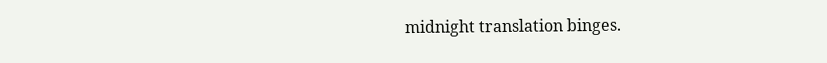midnight translation binges.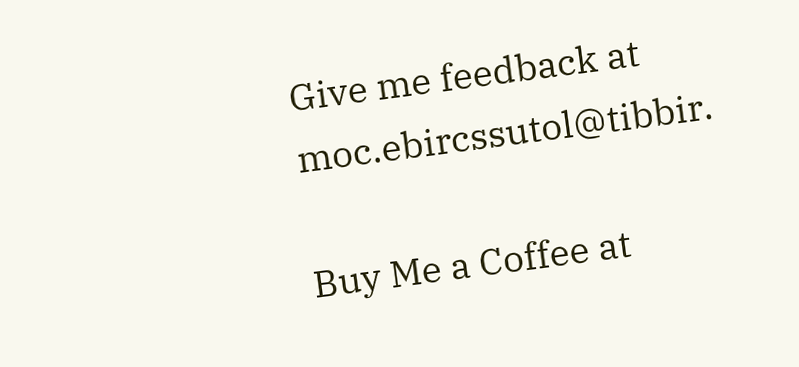Give me feedback at moc.ebircssutol@tibbir.

Buy Me a Coffee at